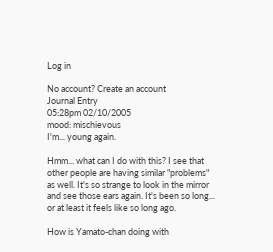Log in

No account? Create an account
Journal Entry
05:28pm 02/10/2005
mood: mischievous
I'm... young again.

Hmm... what can I do with this? I see that other people are having similar "problems" as well. It's so strange to look in the mirror and see those ears again. It's been so long... or at least it feels like so long ago.

How is Yamato-chan doing with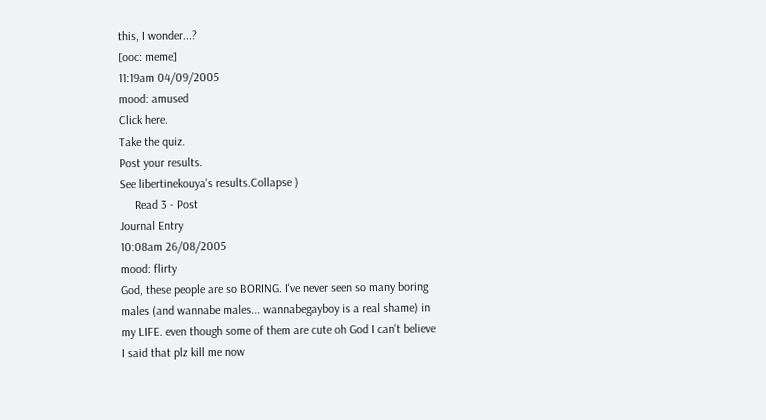this, I wonder...?
[ooc: meme]
11:19am 04/09/2005
mood: amused
Click here.
Take the quiz.
Post your results.
See libertinekouya's results.Collapse )
     Read 3 - Post
Journal Entry
10:08am 26/08/2005
mood: flirty
God, these people are so BORING. I've never seen so many boring males (and wannabe males... wannabegayboy is a real shame) in my LIFE. even though some of them are cute oh God I can't believe I said that plz kill me now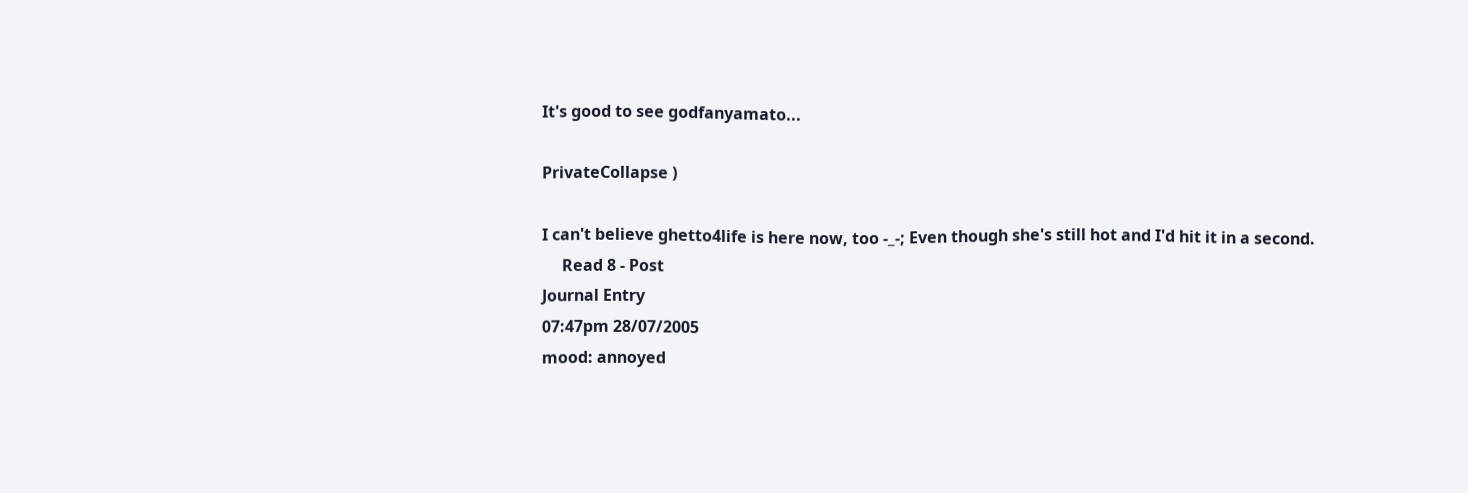It's good to see godfanyamato...

PrivateCollapse )

I can't believe ghetto4life is here now, too -_-; Even though she's still hot and I'd hit it in a second.
     Read 8 - Post
Journal Entry
07:47pm 28/07/2005
mood: annoyed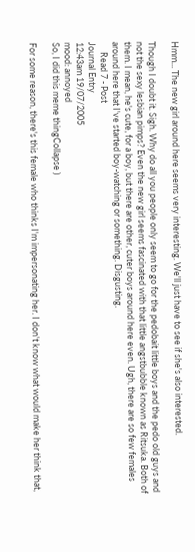Hmm... The new girl around here seems very interesting. We'll just have to see if she's also interested.

Though I doubt it. Sigh. Why do all you people only seem to go for the pedobait little boys and the pedo old guys and not the sexy lesbian pimps? Even the new girl seems fascinated with that little angstbubble known as Ritsuka. Both of them. I mean, he's cute, for a boy, but there are other, cuter boys around here even. Ugh, there are so few females around here that I've started boy-watching or something. Disgusting.
     Read 7 - Post
Journal Entry
12:43am 19/07/2005
mood: annoyed
So, I did this meme thingCollapse )

For some reason, there's this female who thinks I'm impersonating her. I don't know what would make her think that,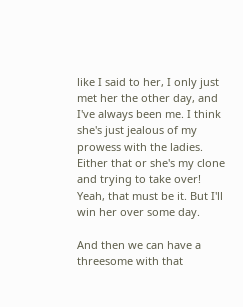like I said to her, I only just met her the other day, and I've always been me. I think she's just jealous of my prowess with the ladies. Either that or she's my clone and trying to take over! Yeah, that must be it. But I'll win her over some day.

And then we can have a threesome with that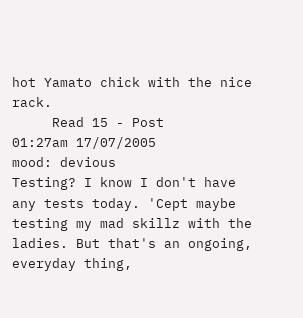hot Yamato chick with the nice rack.
     Read 15 - Post
01:27am 17/07/2005
mood: devious
Testing? I know I don't have any tests today. 'Cept maybe testing my mad skillz with the ladies. But that's an ongoing, everyday thing,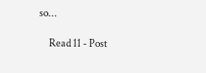so...

     Read 11 - Post